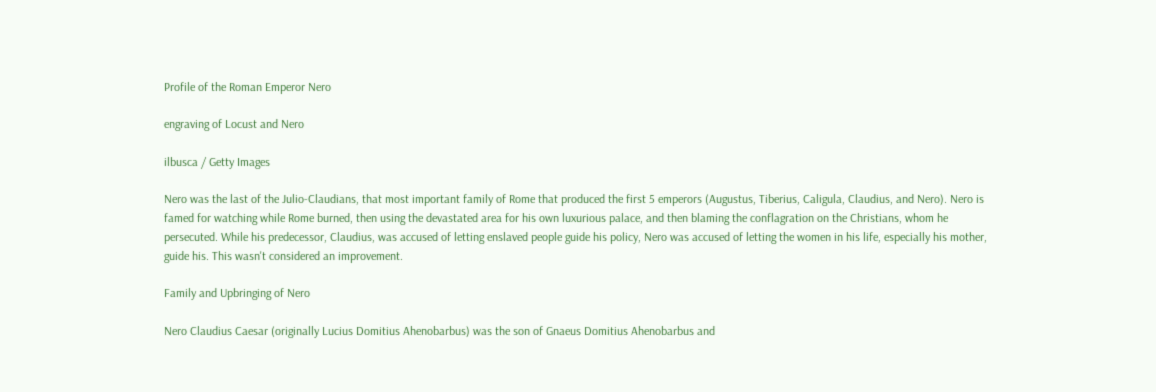Profile of the Roman Emperor Nero

engraving of Locust and Nero

ilbusca / Getty Images

Nero was the last of the Julio-Claudians, that most important family of Rome that produced the first 5 emperors (Augustus, Tiberius, Caligula, Claudius, and Nero). Nero is famed for watching while Rome burned, then using the devastated area for his own luxurious palace, and then blaming the conflagration on the Christians, whom he persecuted. While his predecessor, Claudius, was accused of letting enslaved people guide his policy, Nero was accused of letting the women in his life, especially his mother, guide his. This wasn't considered an improvement.

Family and Upbringing of Nero

Nero Claudius Caesar (originally Lucius Domitius Ahenobarbus) was the son of Gnaeus Domitius Ahenobarbus and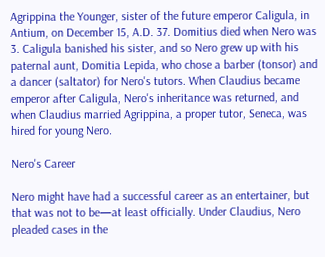Agrippina the Younger, sister of the future emperor Caligula, in Antium, on December 15, A.D. 37. Domitius died when Nero was 3. Caligula banished his sister, and so Nero grew up with his paternal aunt, Domitia Lepida, who chose a barber (tonsor) and a dancer (saltator) for Nero's tutors. When Claudius became emperor after Caligula, Nero's inheritance was returned, and when Claudius married Agrippina, a proper tutor, Seneca, was hired for young Nero.

Nero's Career

Nero might have had a successful career as an entertainer, but that was not to be—at least officially. Under Claudius, Nero pleaded cases in the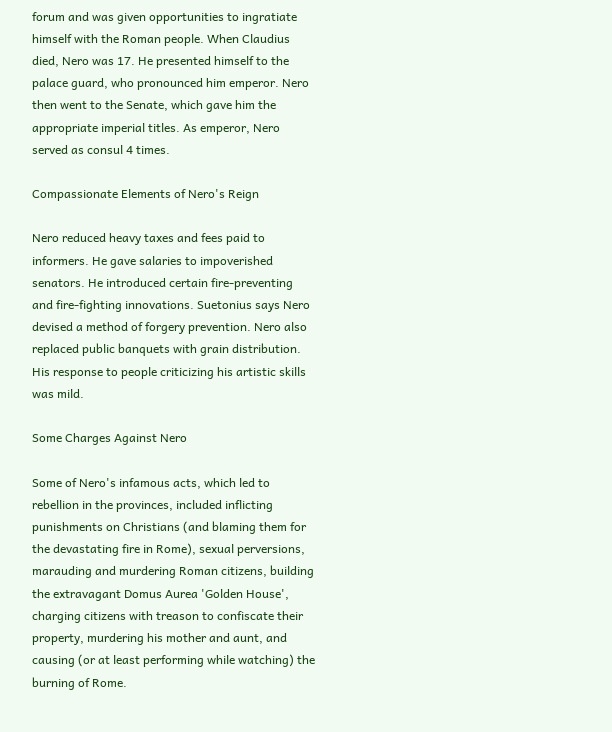forum and was given opportunities to ingratiate himself with the Roman people. When Claudius died, Nero was 17. He presented himself to the palace guard, who pronounced him emperor. Nero then went to the Senate, which gave him the appropriate imperial titles. As emperor, Nero served as consul 4 times.

Compassionate Elements of Nero's Reign

Nero reduced heavy taxes and fees paid to informers. He gave salaries to impoverished senators. He introduced certain fire-preventing and fire-fighting innovations. Suetonius says Nero devised a method of forgery prevention. Nero also replaced public banquets with grain distribution. His response to people criticizing his artistic skills was mild.

Some Charges Against Nero

Some of Nero's infamous acts, which led to rebellion in the provinces, included inflicting punishments on Christians (and blaming them for the devastating fire in Rome), sexual perversions, marauding and murdering Roman citizens, building the extravagant Domus Aurea 'Golden House', charging citizens with treason to confiscate their property, murdering his mother and aunt, and causing (or at least performing while watching) the burning of Rome.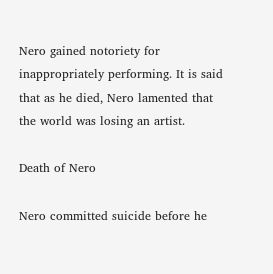Nero gained notoriety for inappropriately performing. It is said that as he died, Nero lamented that the world was losing an artist.

Death of Nero

Nero committed suicide before he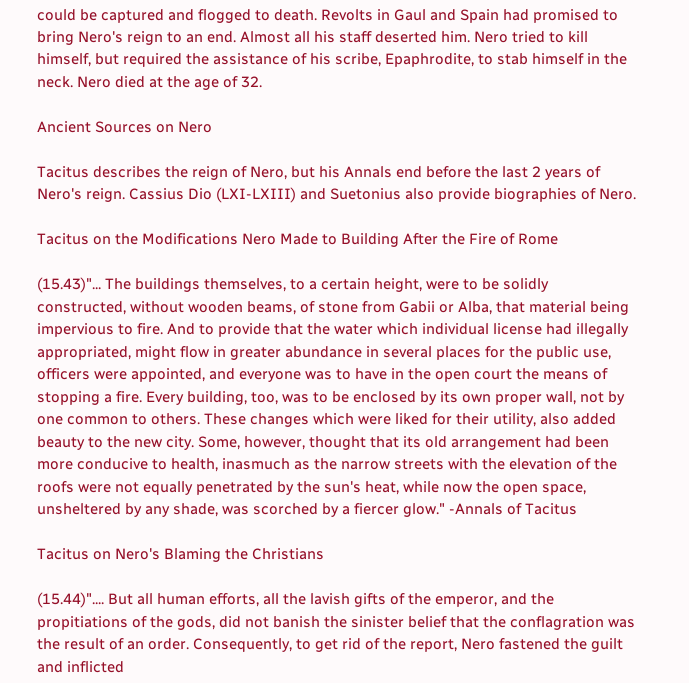could be captured and flogged to death. Revolts in Gaul and Spain had promised to bring Nero's reign to an end. Almost all his staff deserted him. Nero tried to kill himself, but required the assistance of his scribe, Epaphrodite, to stab himself in the neck. Nero died at the age of 32.

Ancient Sources on Nero

Tacitus describes the reign of Nero, but his Annals end before the last 2 years of Nero's reign. Cassius Dio (LXI-LXIII) and Suetonius also provide biographies of Nero.

Tacitus on the Modifications Nero Made to Building After the Fire of Rome

(15.43)"... The buildings themselves, to a certain height, were to be solidly constructed, without wooden beams, of stone from Gabii or Alba, that material being impervious to fire. And to provide that the water which individual license had illegally appropriated, might flow in greater abundance in several places for the public use, officers were appointed, and everyone was to have in the open court the means of stopping a fire. Every building, too, was to be enclosed by its own proper wall, not by one common to others. These changes which were liked for their utility, also added beauty to the new city. Some, however, thought that its old arrangement had been more conducive to health, inasmuch as the narrow streets with the elevation of the roofs were not equally penetrated by the sun's heat, while now the open space, unsheltered by any shade, was scorched by a fiercer glow." -Annals of Tacitus

Tacitus on Nero's Blaming the Christians

(15.44)".... But all human efforts, all the lavish gifts of the emperor, and the propitiations of the gods, did not banish the sinister belief that the conflagration was the result of an order. Consequently, to get rid of the report, Nero fastened the guilt and inflicted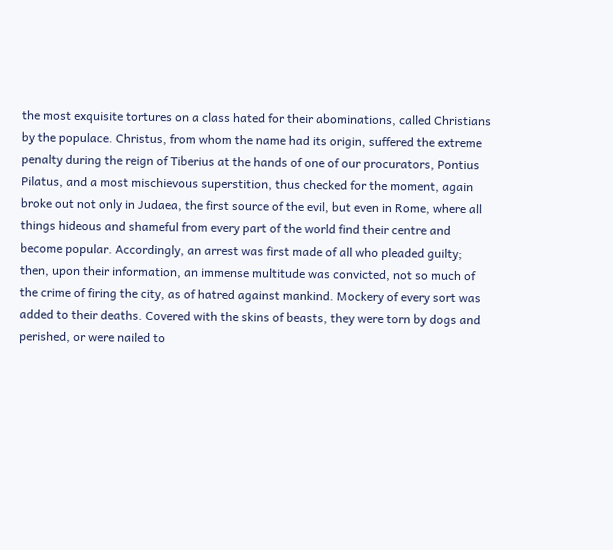the most exquisite tortures on a class hated for their abominations, called Christians by the populace. Christus, from whom the name had its origin, suffered the extreme penalty during the reign of Tiberius at the hands of one of our procurators, Pontius Pilatus, and a most mischievous superstition, thus checked for the moment, again broke out not only in Judaea, the first source of the evil, but even in Rome, where all things hideous and shameful from every part of the world find their centre and become popular. Accordingly, an arrest was first made of all who pleaded guilty; then, upon their information, an immense multitude was convicted, not so much of the crime of firing the city, as of hatred against mankind. Mockery of every sort was added to their deaths. Covered with the skins of beasts, they were torn by dogs and perished, or were nailed to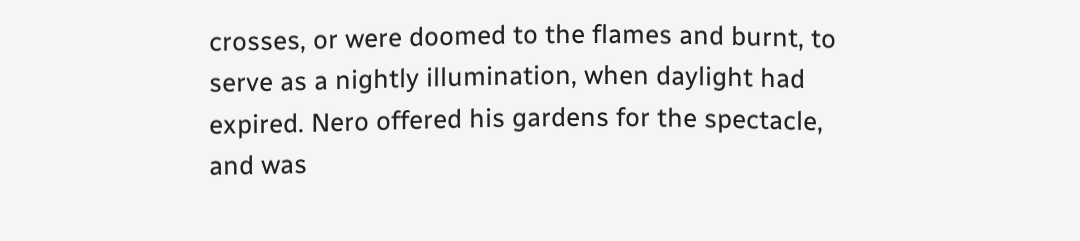crosses, or were doomed to the flames and burnt, to serve as a nightly illumination, when daylight had expired. Nero offered his gardens for the spectacle, and was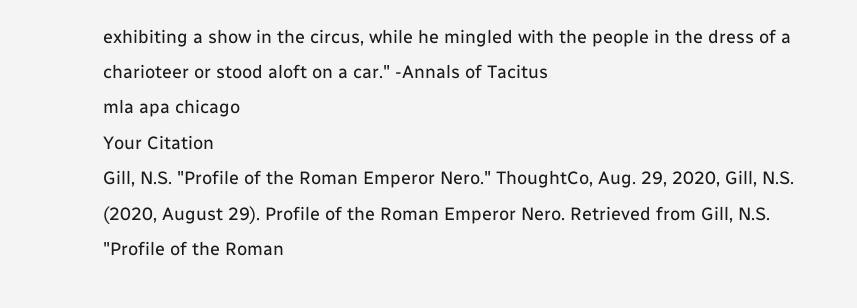exhibiting a show in the circus, while he mingled with the people in the dress of a charioteer or stood aloft on a car." -Annals of Tacitus
mla apa chicago
Your Citation
Gill, N.S. "Profile of the Roman Emperor Nero." ThoughtCo, Aug. 29, 2020, Gill, N.S. (2020, August 29). Profile of the Roman Emperor Nero. Retrieved from Gill, N.S. "Profile of the Roman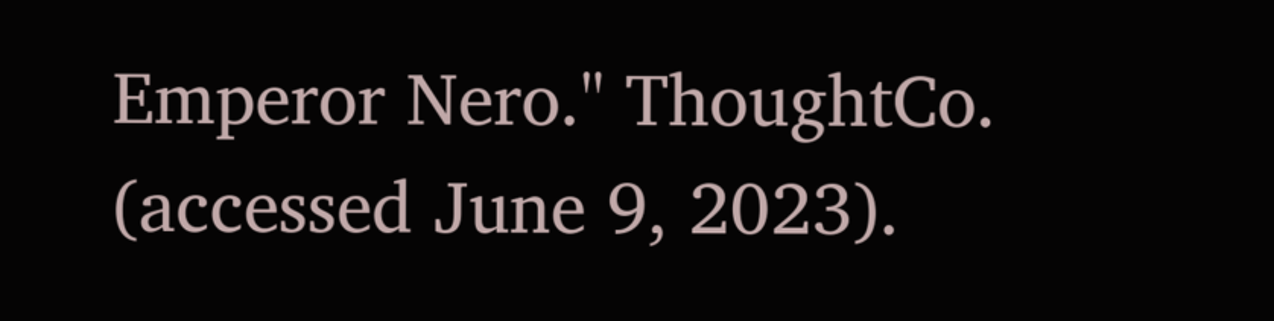Emperor Nero." ThoughtCo. (accessed June 9, 2023).